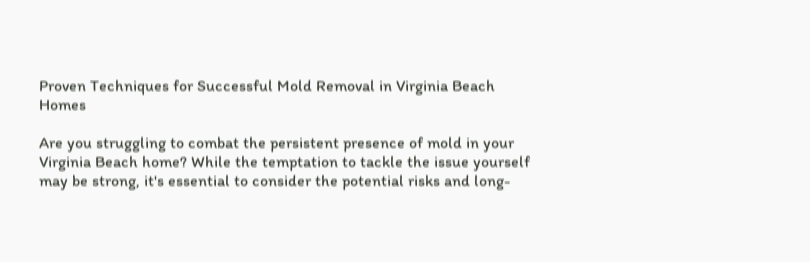Proven Techniques for Successful Mold Removal in Virginia Beach Homes

Are you struggling to combat the persistent presence of mold in your Virginia Beach home? While the temptation to tackle the issue yourself may be strong, it's essential to consider the potential risks and long-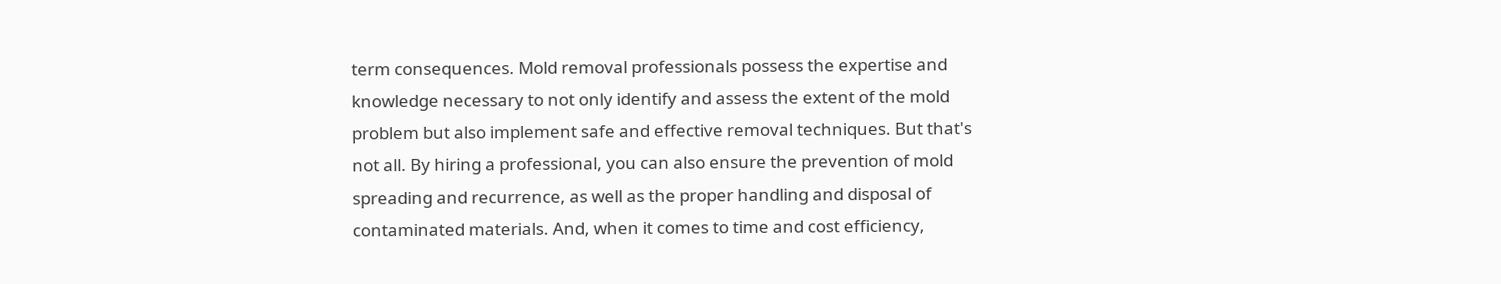term consequences. Mold removal professionals possess the expertise and knowledge necessary to not only identify and assess the extent of the mold problem but also implement safe and effective removal techniques. But that's not all. By hiring a professional, you can also ensure the prevention of mold spreading and recurrence, as well as the proper handling and disposal of contaminated materials. And, when it comes to time and cost efficiency,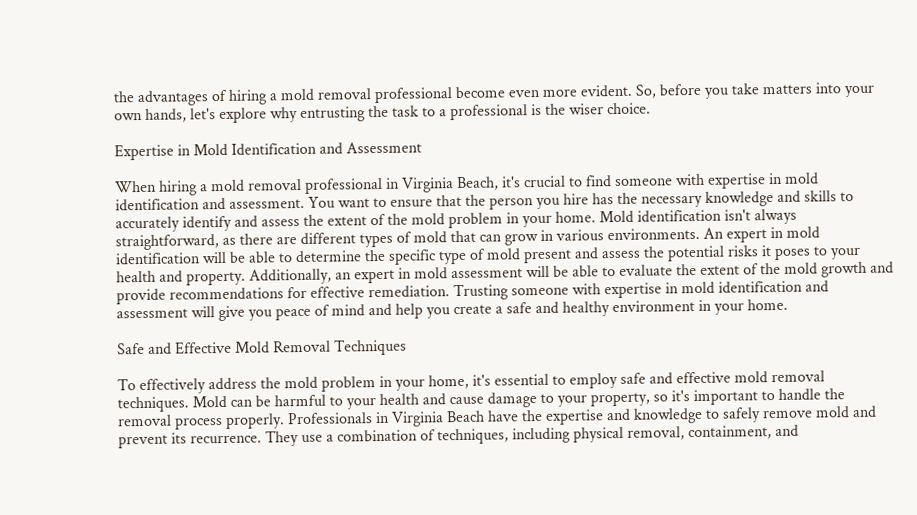the advantages of hiring a mold removal professional become even more evident. So, before you take matters into your own hands, let's explore why entrusting the task to a professional is the wiser choice.

Expertise in Mold Identification and Assessment

When hiring a mold removal professional in Virginia Beach, it's crucial to find someone with expertise in mold identification and assessment. You want to ensure that the person you hire has the necessary knowledge and skills to accurately identify and assess the extent of the mold problem in your home. Mold identification isn't always straightforward, as there are different types of mold that can grow in various environments. An expert in mold identification will be able to determine the specific type of mold present and assess the potential risks it poses to your health and property. Additionally, an expert in mold assessment will be able to evaluate the extent of the mold growth and provide recommendations for effective remediation. Trusting someone with expertise in mold identification and assessment will give you peace of mind and help you create a safe and healthy environment in your home.

Safe and Effective Mold Removal Techniques

To effectively address the mold problem in your home, it's essential to employ safe and effective mold removal techniques. Mold can be harmful to your health and cause damage to your property, so it's important to handle the removal process properly. Professionals in Virginia Beach have the expertise and knowledge to safely remove mold and prevent its recurrence. They use a combination of techniques, including physical removal, containment, and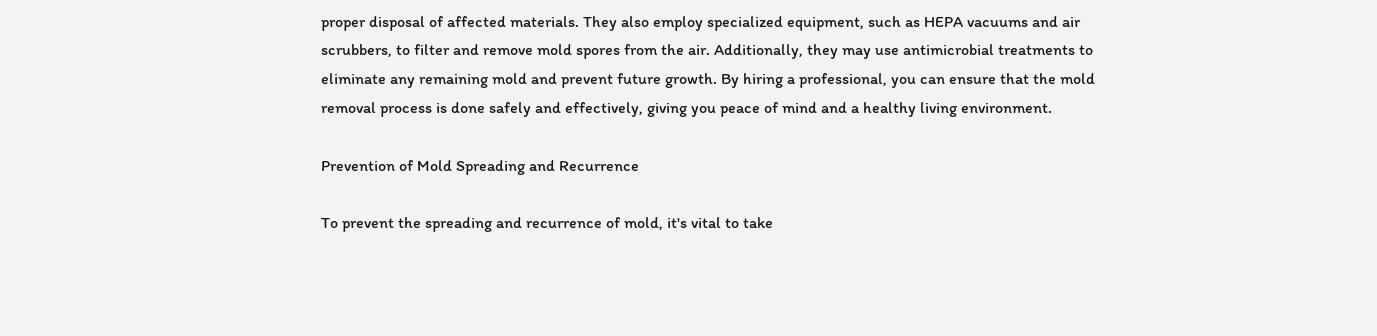proper disposal of affected materials. They also employ specialized equipment, such as HEPA vacuums and air scrubbers, to filter and remove mold spores from the air. Additionally, they may use antimicrobial treatments to eliminate any remaining mold and prevent future growth. By hiring a professional, you can ensure that the mold removal process is done safely and effectively, giving you peace of mind and a healthy living environment.

Prevention of Mold Spreading and Recurrence

To prevent the spreading and recurrence of mold, it's vital to take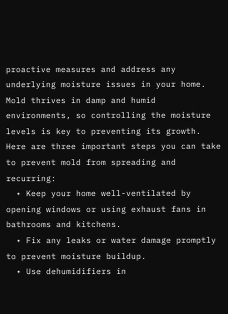proactive measures and address any underlying moisture issues in your home. Mold thrives in damp and humid environments, so controlling the moisture levels is key to preventing its growth. Here are three important steps you can take to prevent mold from spreading and recurring:
  • Keep your home well-ventilated by opening windows or using exhaust fans in bathrooms and kitchens.
  • Fix any leaks or water damage promptly to prevent moisture buildup.
  • Use dehumidifiers in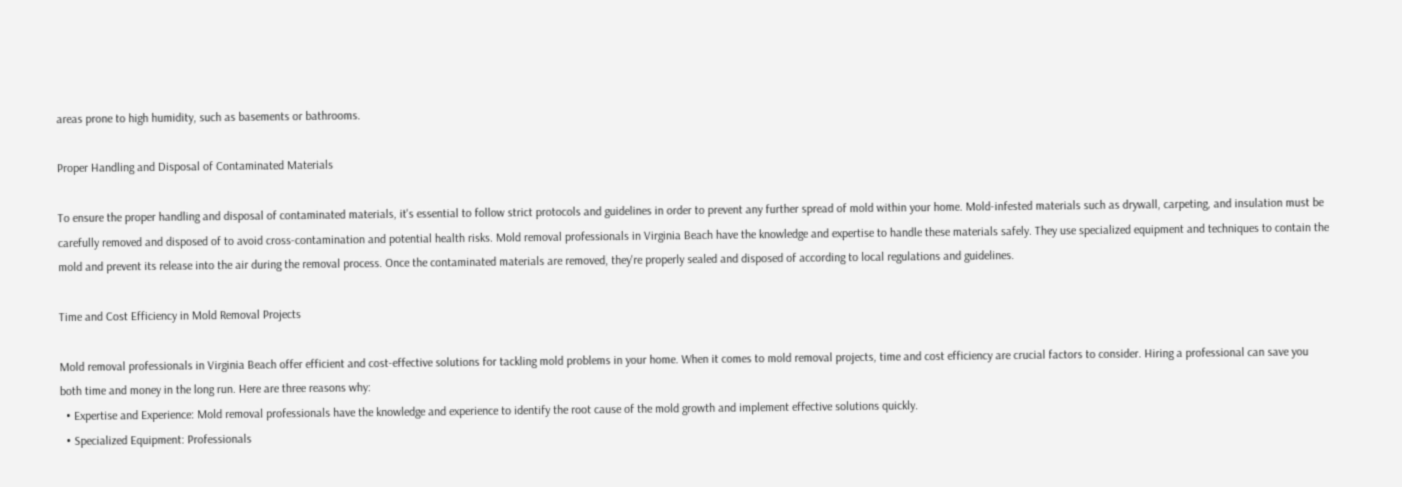areas prone to high humidity, such as basements or bathrooms.

Proper Handling and Disposal of Contaminated Materials

To ensure the proper handling and disposal of contaminated materials, it's essential to follow strict protocols and guidelines in order to prevent any further spread of mold within your home. Mold-infested materials such as drywall, carpeting, and insulation must be carefully removed and disposed of to avoid cross-contamination and potential health risks. Mold removal professionals in Virginia Beach have the knowledge and expertise to handle these materials safely. They use specialized equipment and techniques to contain the mold and prevent its release into the air during the removal process. Once the contaminated materials are removed, they're properly sealed and disposed of according to local regulations and guidelines.

Time and Cost Efficiency in Mold Removal Projects

Mold removal professionals in Virginia Beach offer efficient and cost-effective solutions for tackling mold problems in your home. When it comes to mold removal projects, time and cost efficiency are crucial factors to consider. Hiring a professional can save you both time and money in the long run. Here are three reasons why:
  • Expertise and Experience: Mold removal professionals have the knowledge and experience to identify the root cause of the mold growth and implement effective solutions quickly.
  • Specialized Equipment: Professionals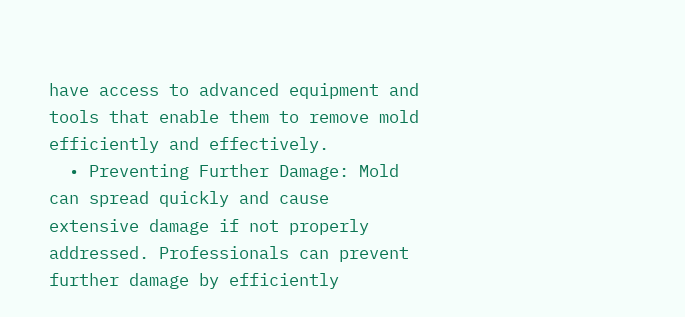have access to advanced equipment and tools that enable them to remove mold efficiently and effectively.
  • Preventing Further Damage: Mold can spread quickly and cause extensive damage if not properly addressed. Professionals can prevent further damage by efficiently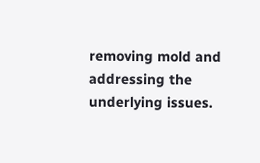removing mold and addressing the underlying issues.